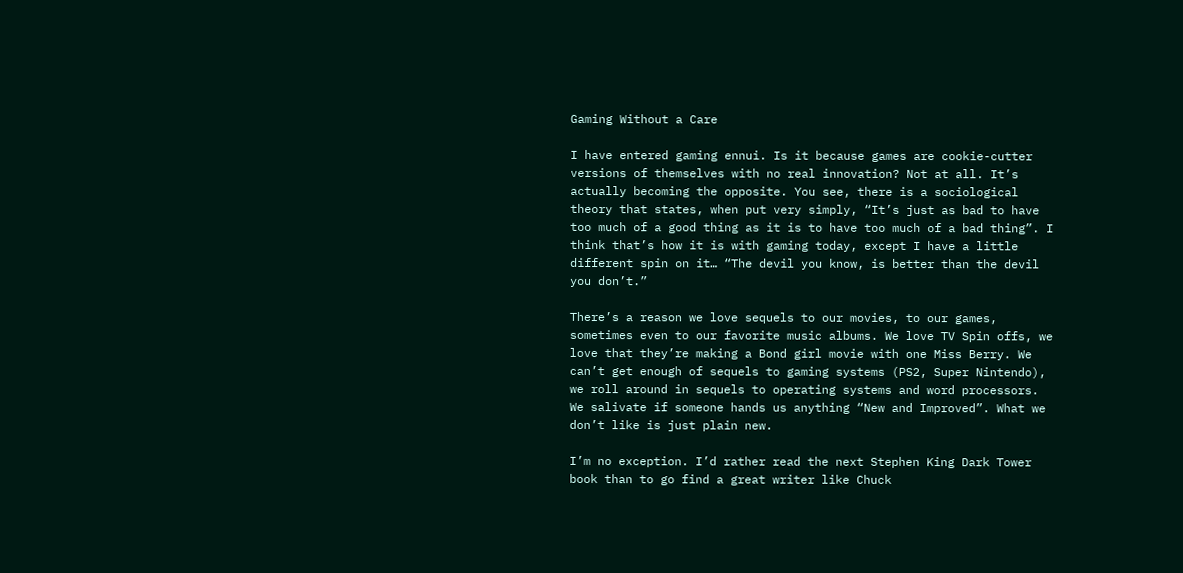Gaming Without a Care

I have entered gaming ennui. Is it because games are cookie-cutter versions of themselves with no real innovation? Not at all. It’s actually becoming the opposite. You see, there is a sociological theory that states, when put very simply, “It’s just as bad to have too much of a good thing as it is to have too much of a bad thing”. I think that’s how it is with gaming today, except I have a little different spin on it… “The devil you know, is better than the devil you don’t.”

There’s a reason we love sequels to our movies, to our games, sometimes even to our favorite music albums. We love TV Spin offs, we love that they’re making a Bond girl movie with one Miss Berry. We can’t get enough of sequels to gaming systems (PS2, Super Nintendo), we roll around in sequels to operating systems and word processors. We salivate if someone hands us anything “New and Improved”. What we don’t like is just plain new.

I’m no exception. I’d rather read the next Stephen King Dark Tower book than to go find a great writer like Chuck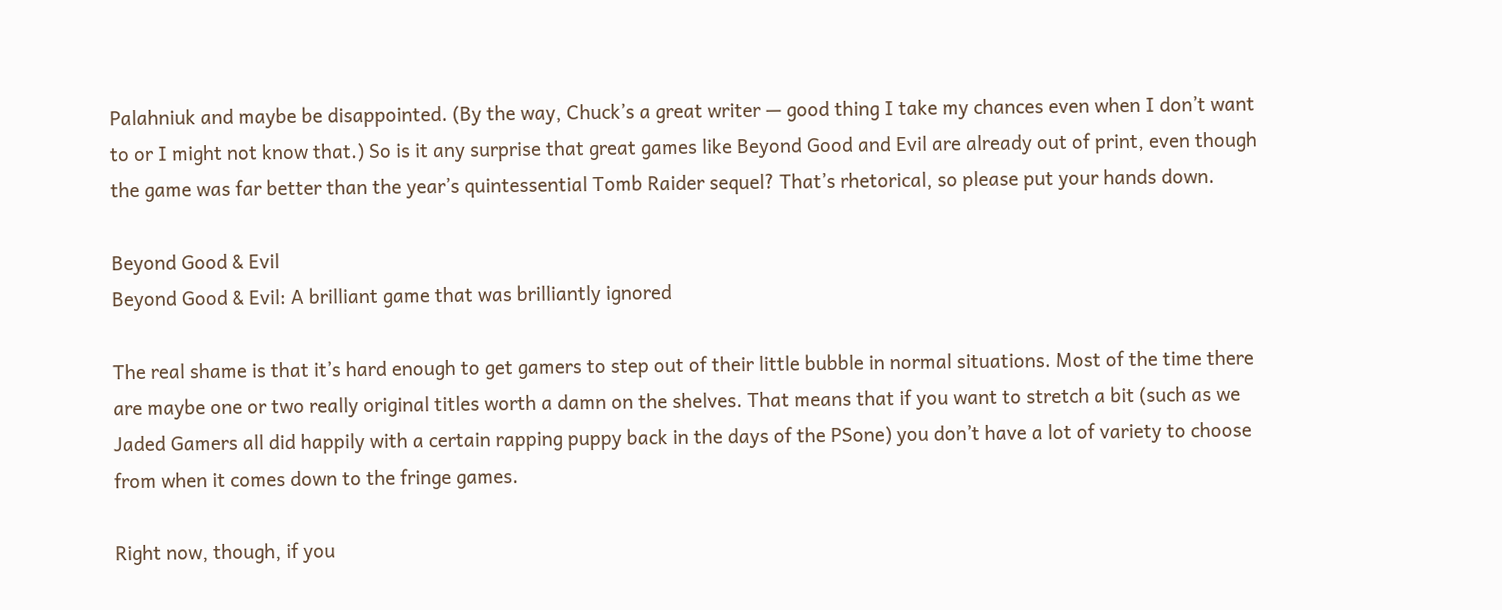Palahniuk and maybe be disappointed. (By the way, Chuck’s a great writer — good thing I take my chances even when I don’t want to or I might not know that.) So is it any surprise that great games like Beyond Good and Evil are already out of print, even though the game was far better than the year’s quintessential Tomb Raider sequel? That’s rhetorical, so please put your hands down.

Beyond Good & Evil
Beyond Good & Evil: A brilliant game that was brilliantly ignored

The real shame is that it’s hard enough to get gamers to step out of their little bubble in normal situations. Most of the time there are maybe one or two really original titles worth a damn on the shelves. That means that if you want to stretch a bit (such as we Jaded Gamers all did happily with a certain rapping puppy back in the days of the PSone) you don’t have a lot of variety to choose from when it comes down to the fringe games.

Right now, though, if you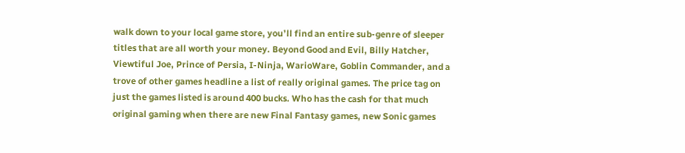walk down to your local game store, you’ll find an entire sub-genre of sleeper titles that are all worth your money. Beyond Good and Evil, Billy Hatcher, Viewtiful Joe, Prince of Persia, I-Ninja, WarioWare, Goblin Commander, and a trove of other games headline a list of really original games. The price tag on just the games listed is around 400 bucks. Who has the cash for that much original gaming when there are new Final Fantasy games, new Sonic games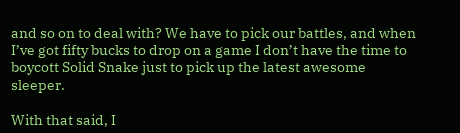and so on to deal with? We have to pick our battles, and when I’ve got fifty bucks to drop on a game I don’t have the time to boycott Solid Snake just to pick up the latest awesome sleeper.

With that said, I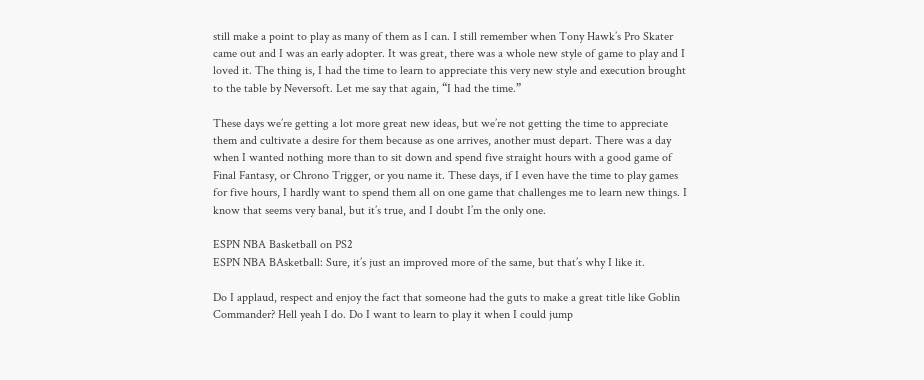still make a point to play as many of them as I can. I still remember when Tony Hawk’s Pro Skater came out and I was an early adopter. It was great, there was a whole new style of game to play and I loved it. The thing is, I had the time to learn to appreciate this very new style and execution brought to the table by Neversoft. Let me say that again, “I had the time.”

These days we’re getting a lot more great new ideas, but we’re not getting the time to appreciate them and cultivate a desire for them because as one arrives, another must depart. There was a day when I wanted nothing more than to sit down and spend five straight hours with a good game of Final Fantasy, or Chrono Trigger, or you name it. These days, if I even have the time to play games for five hours, I hardly want to spend them all on one game that challenges me to learn new things. I know that seems very banal, but it’s true, and I doubt I’m the only one.

ESPN NBA Basketball on PS2
ESPN NBA BAsketball: Sure, it’s just an improved more of the same, but that’s why I like it.

Do I applaud, respect and enjoy the fact that someone had the guts to make a great title like Goblin Commander? Hell yeah I do. Do I want to learn to play it when I could jump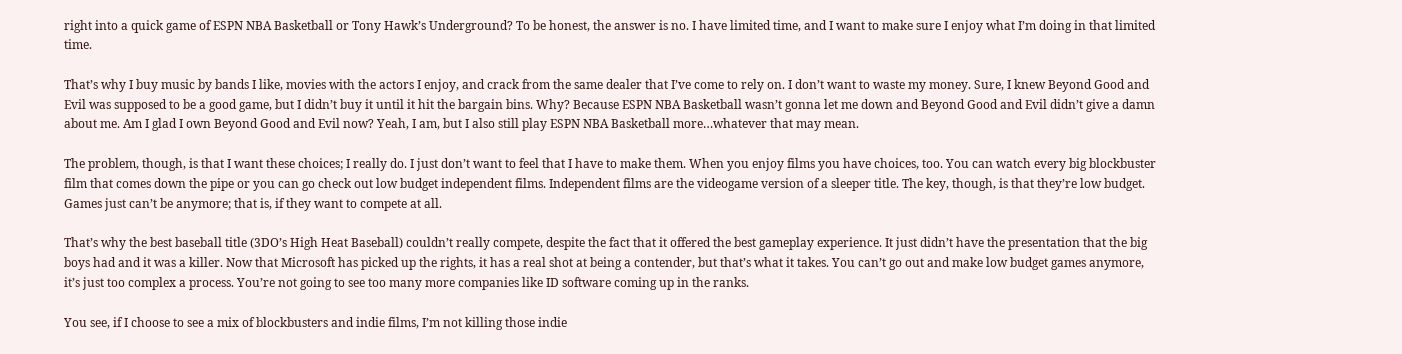right into a quick game of ESPN NBA Basketball or Tony Hawk’s Underground? To be honest, the answer is no. I have limited time, and I want to make sure I enjoy what I’m doing in that limited time.

That’s why I buy music by bands I like, movies with the actors I enjoy, and crack from the same dealer that I’ve come to rely on. I don’t want to waste my money. Sure, I knew Beyond Good and Evil was supposed to be a good game, but I didn’t buy it until it hit the bargain bins. Why? Because ESPN NBA Basketball wasn’t gonna let me down and Beyond Good and Evil didn’t give a damn about me. Am I glad I own Beyond Good and Evil now? Yeah, I am, but I also still play ESPN NBA Basketball more…whatever that may mean.

The problem, though, is that I want these choices; I really do. I just don’t want to feel that I have to make them. When you enjoy films you have choices, too. You can watch every big blockbuster film that comes down the pipe or you can go check out low budget independent films. Independent films are the videogame version of a sleeper title. The key, though, is that they’re low budget. Games just can’t be anymore; that is, if they want to compete at all.

That’s why the best baseball title (3DO’s High Heat Baseball) couldn’t really compete, despite the fact that it offered the best gameplay experience. It just didn’t have the presentation that the big boys had and it was a killer. Now that Microsoft has picked up the rights, it has a real shot at being a contender, but that’s what it takes. You can’t go out and make low budget games anymore, it’s just too complex a process. You’re not going to see too many more companies like ID software coming up in the ranks.

You see, if I choose to see a mix of blockbusters and indie films, I’m not killing those indie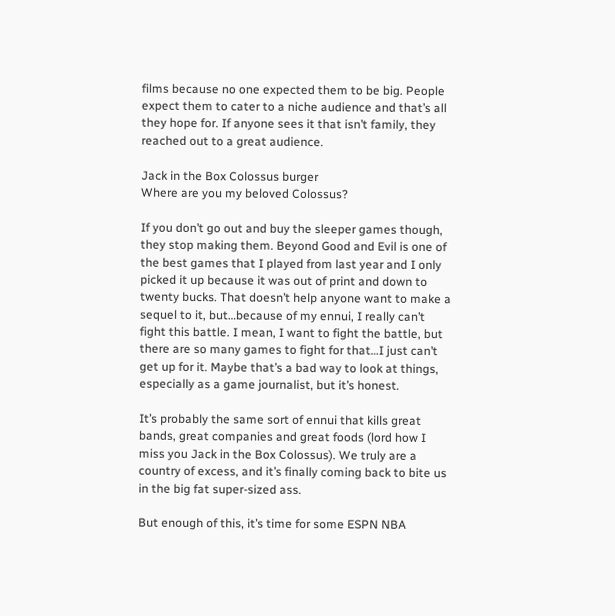films because no one expected them to be big. People expect them to cater to a niche audience and that’s all they hope for. If anyone sees it that isn’t family, they reached out to a great audience.

Jack in the Box Colossus burger
Where are you my beloved Colossus?

If you don’t go out and buy the sleeper games though, they stop making them. Beyond Good and Evil is one of the best games that I played from last year and I only picked it up because it was out of print and down to twenty bucks. That doesn’t help anyone want to make a sequel to it, but…because of my ennui, I really can’t fight this battle. I mean, I want to fight the battle, but there are so many games to fight for that…I just can’t get up for it. Maybe that’s a bad way to look at things, especially as a game journalist, but it’s honest.

It’s probably the same sort of ennui that kills great bands, great companies and great foods (lord how I miss you Jack in the Box Colossus). We truly are a country of excess, and it’s finally coming back to bite us in the big fat super-sized ass.

But enough of this, it’s time for some ESPN NBA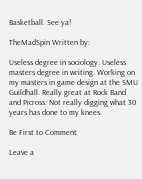Basketball. See ya!

TheMadSpin Written by:

Useless degree in sociology. Useless masters degree in writing. Working on my masters in game design at the SMU Guildhall. Really great at Rock Band and Picross. Not really digging what 30 years has done to my knees.

Be First to Comment

Leave a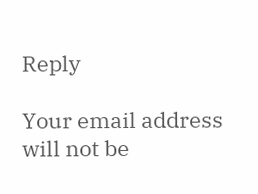Reply

Your email address will not be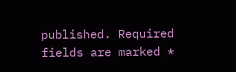published. Required fields are marked *